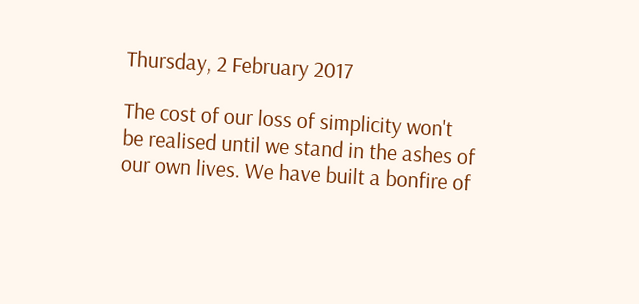Thursday, 2 February 2017

The cost of our loss of simplicity won't be realised until we stand in the ashes of our own lives. We have built a bonfire of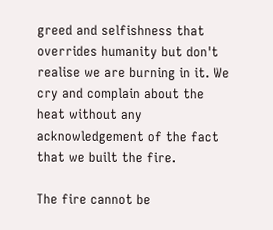greed and selfishness that overrides humanity but don't realise we are burning in it. We cry and complain about the heat without any acknowledgement of the fact that we built the fire.

The fire cannot be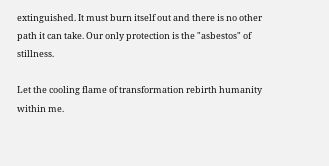extinguished. It must burn itself out and there is no other path it can take. Our only protection is the "asbestos" of stillness.

Let the cooling flame of transformation rebirth humanity within me.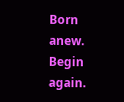Born anew. Begin again.